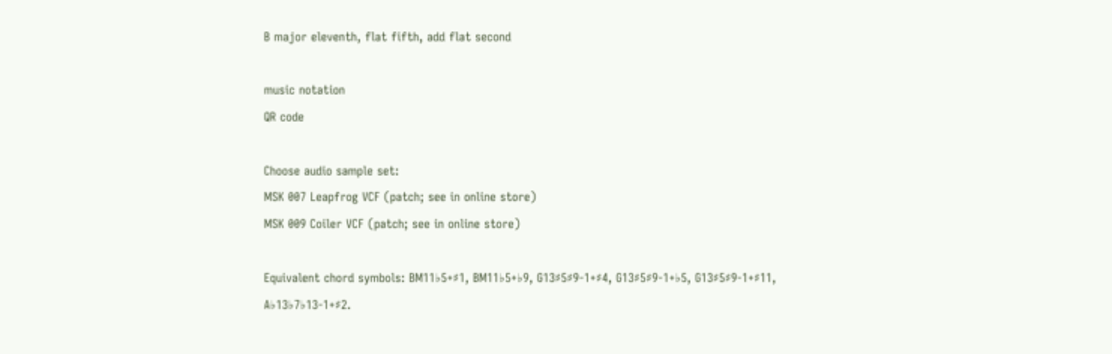B major eleventh, flat fifth, add flat second

music notation
QR code

Choose audio sample set:
MSK 007 Leapfrog VCF (patch; see in online store)
MSK 009 Coiler VCF (patch; see in online store)

Equivalent chord symbols: BM11♭5+♯1, BM11♭5+♭9, G13♯5♯9-1+♯4, G13♯5♯9-1+♭5, G13♯5♯9-1+♯11, A♭13♭7♭13-1+♯2.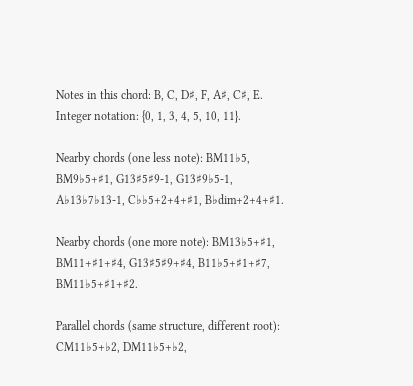Notes in this chord: B, C, D♯, F, A♯, C♯, E. Integer notation: {0, 1, 3, 4, 5, 10, 11}.

Nearby chords (one less note): BM11♭5, BM9♭5+♯1, G13♯5♯9-1, G13♯9♭5-1, A♭13♭7♭13-1, C♭♭5+2+4+♯1, B♭dim+2+4+♯1.

Nearby chords (one more note): BM13♭5+♯1, BM11+♯1+♯4, G13♯5♯9+♯4, B11♭5+♯1+♯7, BM11♭5+♯1+♯2.

Parallel chords (same structure, different root): CM11♭5+♭2, DM11♭5+♭2,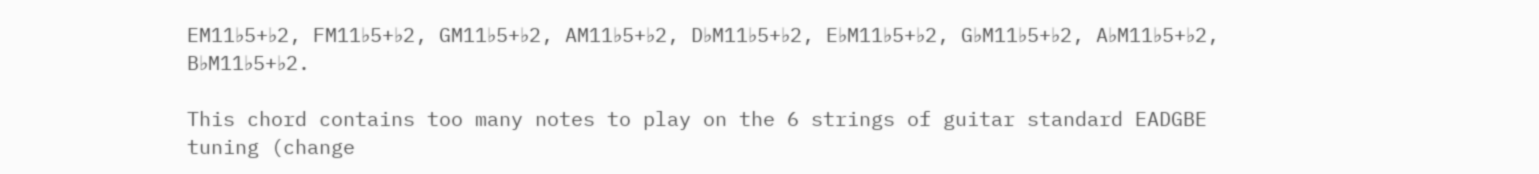EM11♭5+♭2, FM11♭5+♭2, GM11♭5+♭2, AM11♭5+♭2, D♭M11♭5+♭2, E♭M11♭5+♭2, G♭M11♭5+♭2, A♭M11♭5+♭2, B♭M11♭5+♭2.

This chord contains too many notes to play on the 6 strings of guitar standard EADGBE tuning (change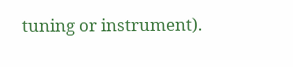tuning or instrument).